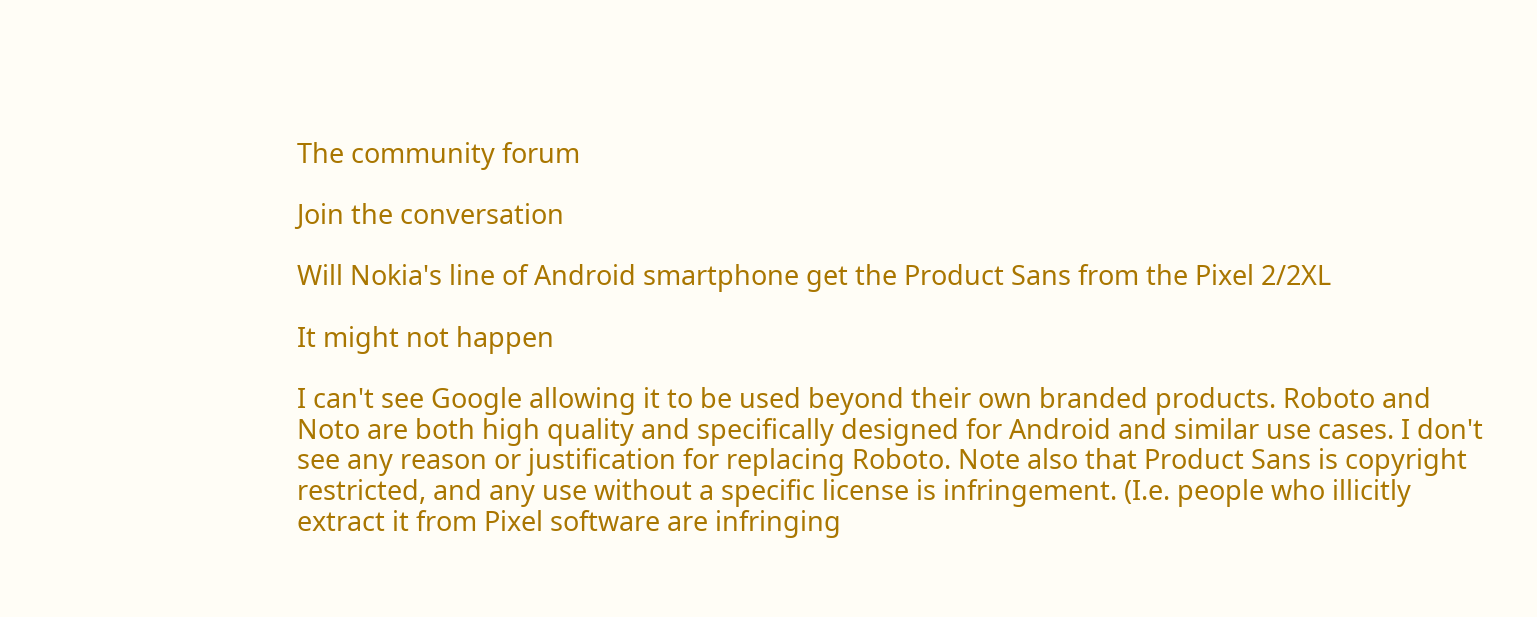The community forum

Join the conversation

Will Nokia's line of Android smartphone get the Product Sans from the Pixel 2/2XL

It might not happen

I can't see Google allowing it to be used beyond their own branded products. Roboto and Noto are both high quality and specifically designed for Android and similar use cases. I don't see any reason or justification for replacing Roboto. Note also that Product Sans is copyright restricted, and any use without a specific license is infringement. (I.e. people who illicitly extract it from Pixel software are infringing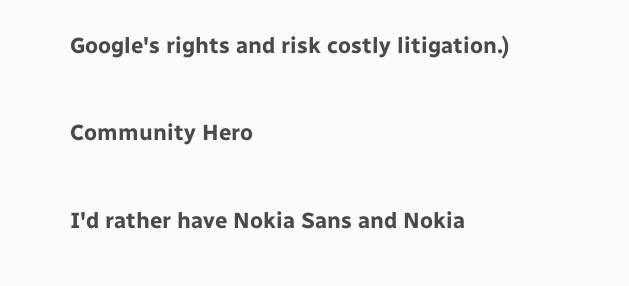Google's rights and risk costly litigation.)

Community Hero

I'd rather have Nokia Sans and Nokia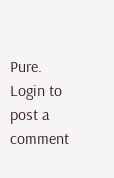Pure.
Login to post a comment